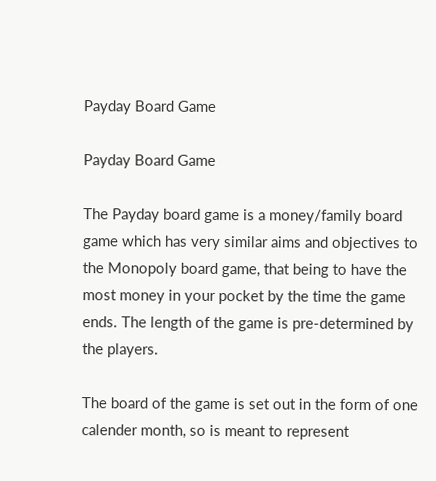Payday Board Game

Payday Board Game

The Payday board game is a money/family board game which has very similar aims and objectives to the Monopoly board game, that being to have the most money in your pocket by the time the game ends. The length of the game is pre-determined by the players.

The board of the game is set out in the form of one calender month, so is meant to represent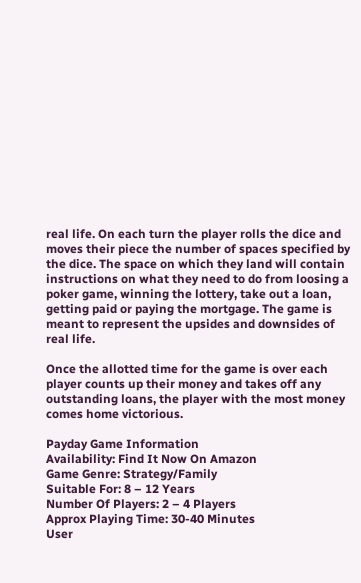real life. On each turn the player rolls the dice and moves their piece the number of spaces specified by the dice. The space on which they land will contain instructions on what they need to do from loosing a poker game, winning the lottery, take out a loan, getting paid or paying the mortgage. The game is meant to represent the upsides and downsides of real life.

Once the allotted time for the game is over each player counts up their money and takes off any outstanding loans, the player with the most money comes home victorious.

Payday Game Information
Availability: Find It Now On Amazon
Game Genre: Strategy/Family
Suitable For: 8 – 12 Years
Number Of Players: 2 – 4 Players
Approx Playing Time: 30-40 Minutes
User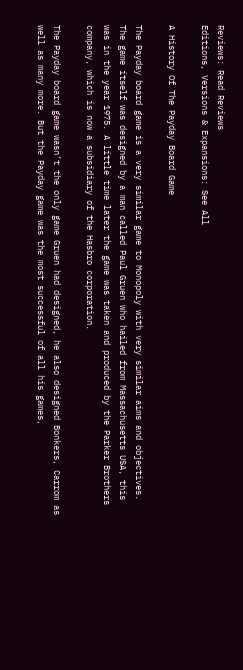Reviews: Read Reviews
Editions, Versions & Expansions: See All

A History Of The Payday Board Game

The Payday board game is a very similar game to Monopoly with very similar aims and objectives. The game itself was designed by a man called Paul Gruen who hailed from Massachusetts USA, this was in the year 1975. A little time later the game was taken and produced by the Parker Brothers company, which is now a subsidiary of the Hasbro corporation.

The Payday board game wasn’t the only game Gruen had designed, he also designed Bonkers, Carrom as well as many more. But the Payday game was the most successful of all his games,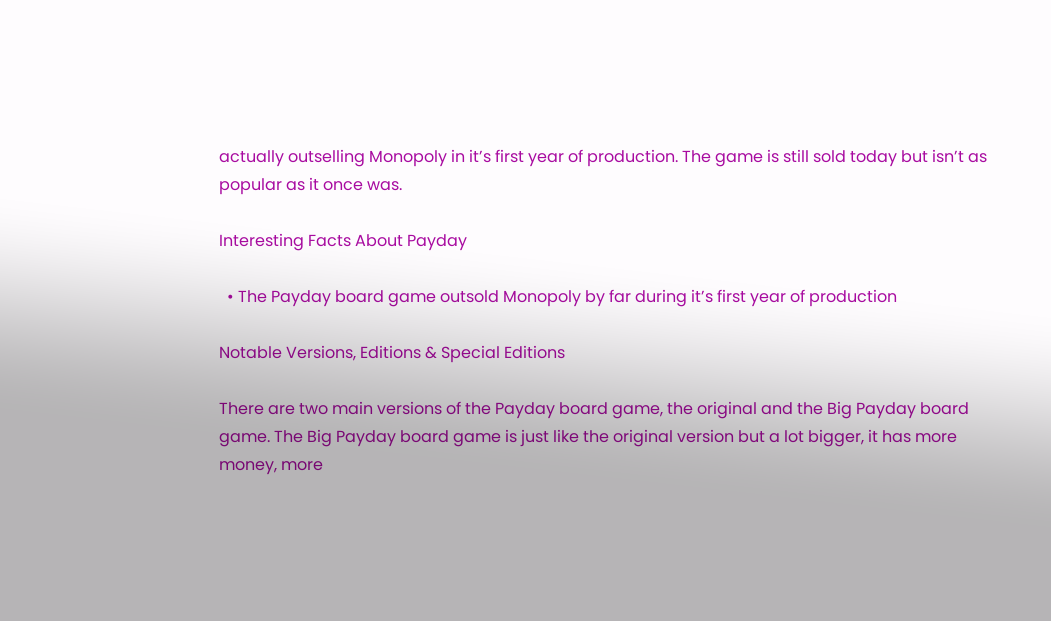actually outselling Monopoly in it’s first year of production. The game is still sold today but isn’t as popular as it once was.

Interesting Facts About Payday

  • The Payday board game outsold Monopoly by far during it’s first year of production

Notable Versions, Editions & Special Editions

There are two main versions of the Payday board game, the original and the Big Payday board game. The Big Payday board game is just like the original version but a lot bigger, it has more money, more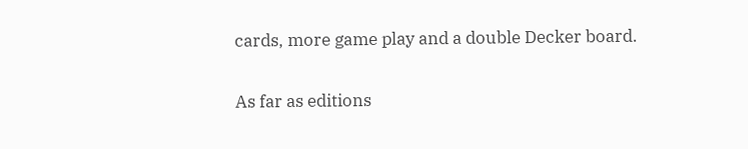cards, more game play and a double Decker board.

As far as editions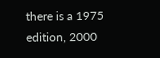there is a 1975 edition, 2000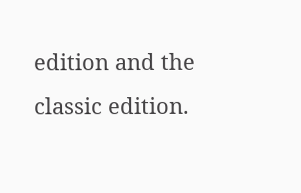edition and the classic edition.